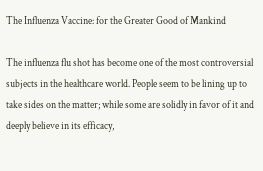The Influenza Vaccine: for the Greater Good of Mankind

The influenza flu shot has become one of the most controversial subjects in the healthcare world. People seem to be lining up to take sides on the matter; while some are solidly in favor of it and deeply believe in its efficacy,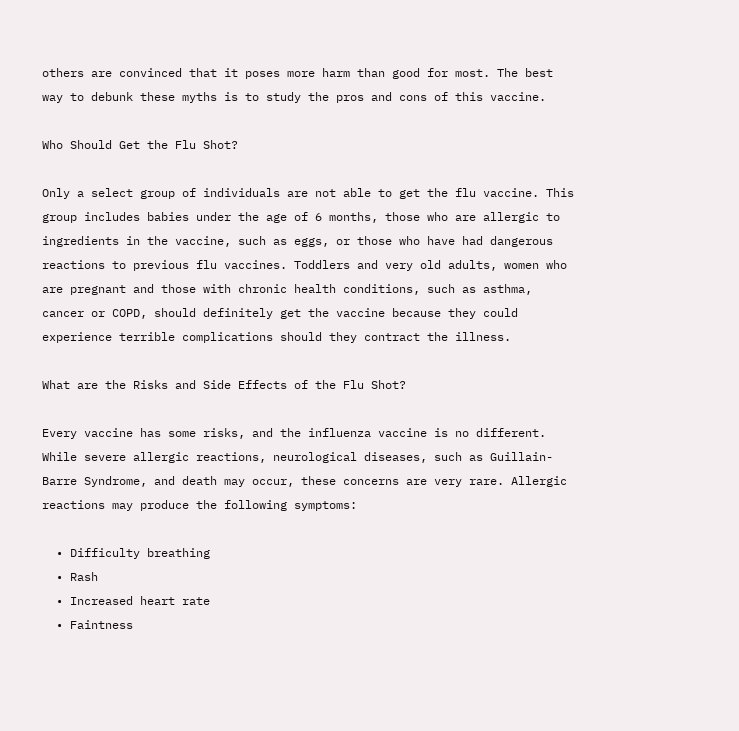others are convinced that it poses more harm than good for most. The best way to debunk these myths is to study the pros and cons of this vaccine.

Who Should Get the Flu Shot?

Only a select group of individuals are not able to get the flu vaccine. This group includes babies under the age of 6 months, those who are allergic to ingredients in the vaccine, such as eggs, or those who have had dangerous reactions to previous flu vaccines. Toddlers and very old adults, women who are pregnant and those with chronic health conditions, such as asthma, cancer or COPD, should definitely get the vaccine because they could experience terrible complications should they contract the illness.

What are the Risks and Side Effects of the Flu Shot?

Every vaccine has some risks, and the influenza vaccine is no different. While severe allergic reactions, neurological diseases, such as Guillain-Barre Syndrome, and death may occur, these concerns are very rare. Allergic reactions may produce the following symptoms:

  • Difficulty breathing
  • Rash
  • Increased heart rate
  • Faintness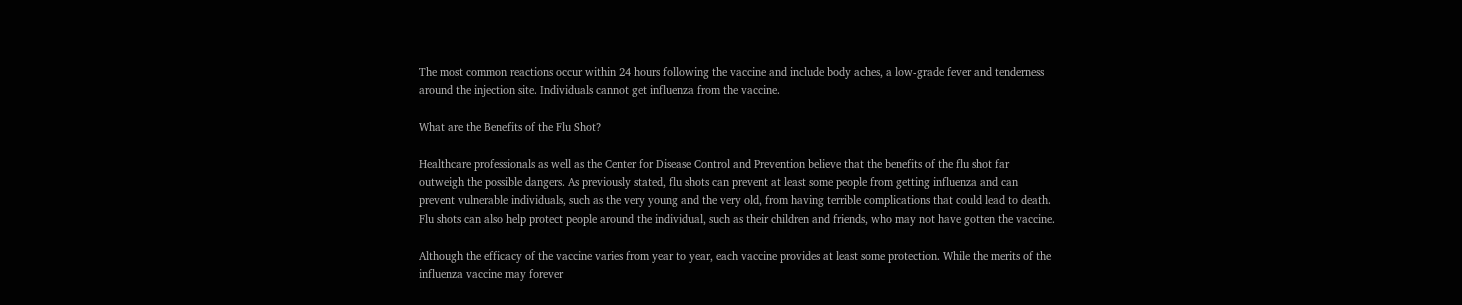The most common reactions occur within 24 hours following the vaccine and include body aches, a low-grade fever and tenderness around the injection site. Individuals cannot get influenza from the vaccine.

What are the Benefits of the Flu Shot?

Healthcare professionals as well as the Center for Disease Control and Prevention believe that the benefits of the flu shot far outweigh the possible dangers. As previously stated, flu shots can prevent at least some people from getting influenza and can prevent vulnerable individuals, such as the very young and the very old, from having terrible complications that could lead to death. Flu shots can also help protect people around the individual, such as their children and friends, who may not have gotten the vaccine.

Although the efficacy of the vaccine varies from year to year, each vaccine provides at least some protection. While the merits of the influenza vaccine may forever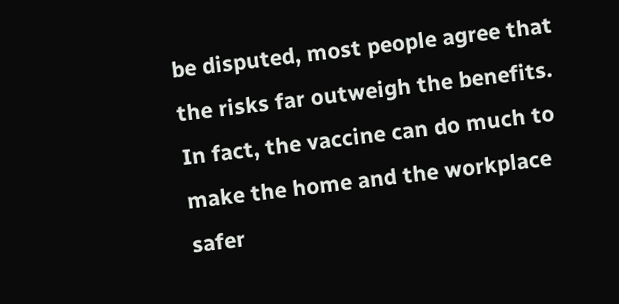be disputed, most people agree that the risks far outweigh the benefits. In fact, the vaccine can do much to make the home and the workplace safer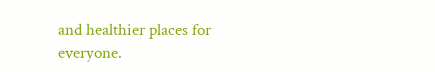and healthier places for everyone.